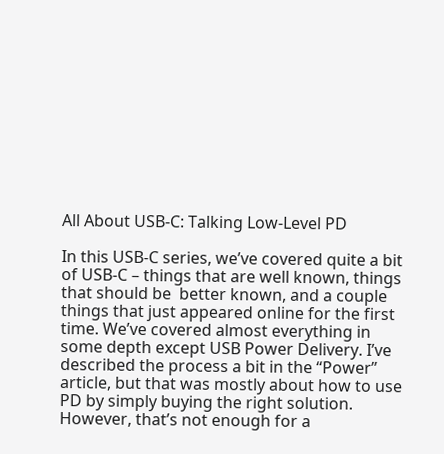All About USB-C: Talking Low-Level PD

In this USB-C series, we’ve covered quite a bit of USB-C – things that are well known, things that should be  better known, and a couple things that just appeared online for the first time. We’ve covered almost everything in some depth except USB Power Delivery. I’ve described the process a bit in the “Power” article, but that was mostly about how to use PD by simply buying the right solution. However, that’s not enough for a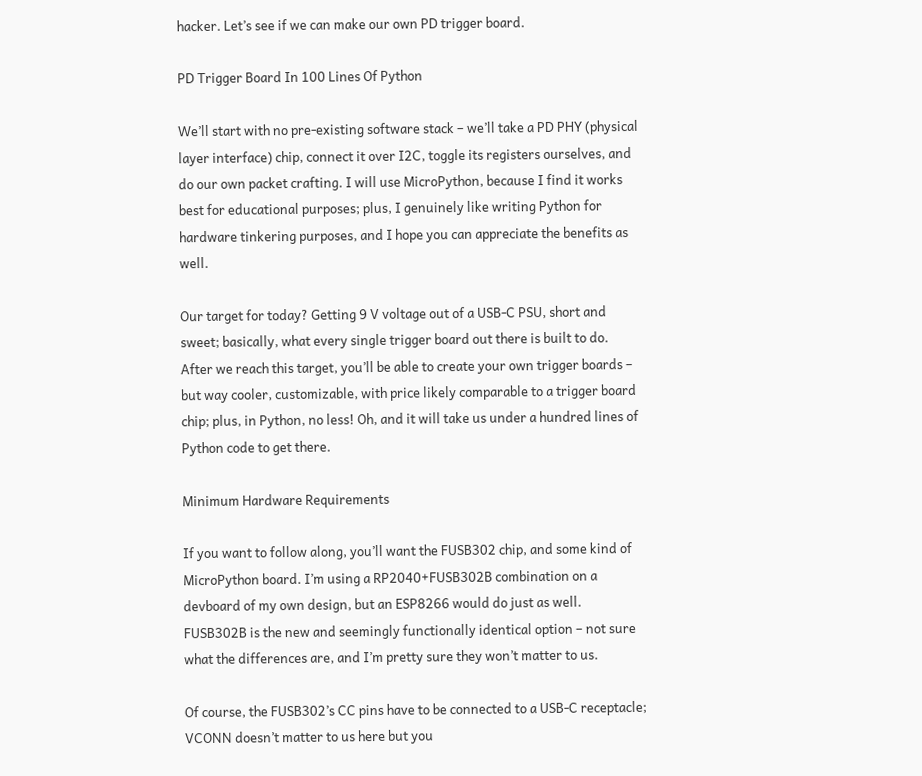hacker. Let’s see if we can make our own PD trigger board.

PD Trigger Board In 100 Lines Of Python

We’ll start with no pre-existing software stack – we’ll take a PD PHY (physical layer interface) chip, connect it over I2C, toggle its registers ourselves, and do our own packet crafting. I will use MicroPython, because I find it works best for educational purposes; plus, I genuinely like writing Python for hardware tinkering purposes, and I hope you can appreciate the benefits as well.

Our target for today? Getting 9 V voltage out of a USB-C PSU, short and sweet; basically, what every single trigger board out there is built to do. After we reach this target, you’ll be able to create your own trigger boards – but way cooler, customizable, with price likely comparable to a trigger board chip; plus, in Python, no less! Oh, and it will take us under a hundred lines of Python code to get there.

Minimum Hardware Requirements

If you want to follow along, you’ll want the FUSB302 chip, and some kind of MicroPython board. I’m using a RP2040+FUSB302B combination on a devboard of my own design, but an ESP8266 would do just as well. FUSB302B is the new and seemingly functionally identical option – not sure what the differences are, and I’m pretty sure they won’t matter to us.

Of course, the FUSB302’s CC pins have to be connected to a USB-C receptacle; VCONN doesn’t matter to us here but you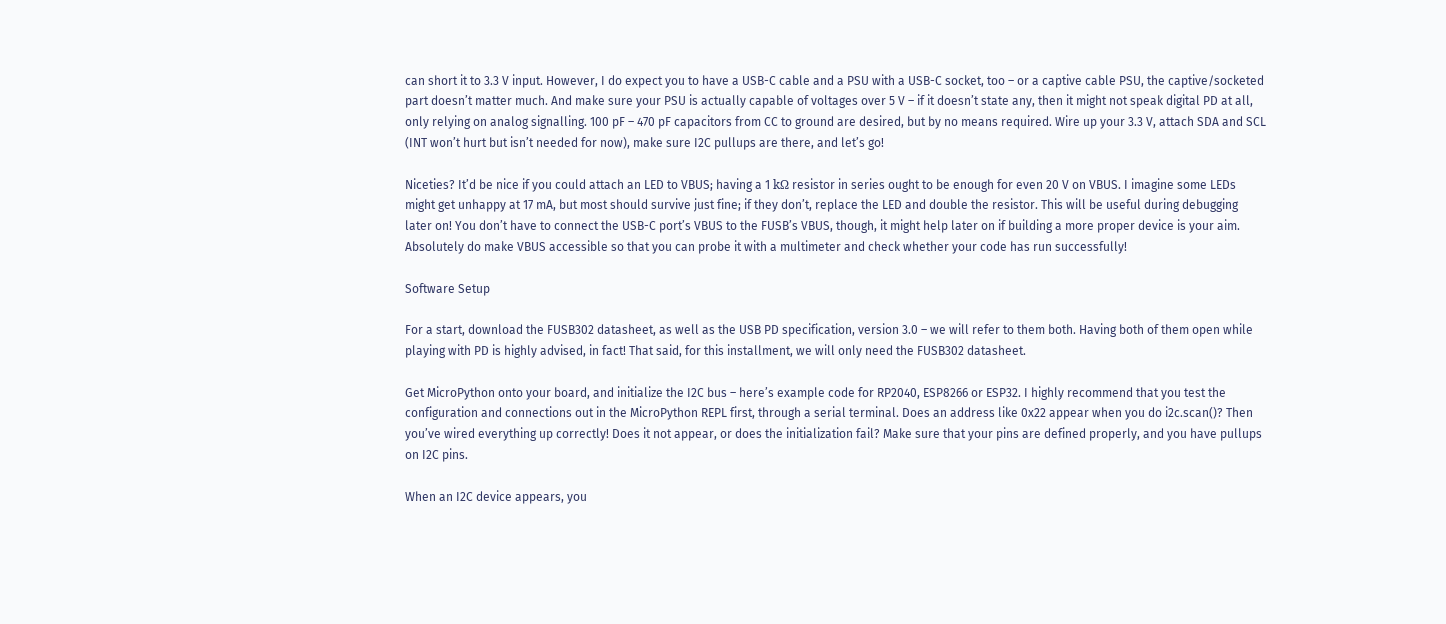can short it to 3.3 V input. However, I do expect you to have a USB-C cable and a PSU with a USB-C socket, too – or a captive cable PSU, the captive/socketed part doesn’t matter much. And make sure your PSU is actually capable of voltages over 5 V – if it doesn’t state any, then it might not speak digital PD at all, only relying on analog signalling. 100 pF – 470 pF capacitors from CC to ground are desired, but by no means required. Wire up your 3.3 V, attach SDA and SCL (INT won’t hurt but isn’t needed for now), make sure I2C pullups are there, and let’s go!

Niceties? It’d be nice if you could attach an LED to VBUS; having a 1 kΩ resistor in series ought to be enough for even 20 V on VBUS. I imagine some LEDs might get unhappy at 17 mA, but most should survive just fine; if they don’t, replace the LED and double the resistor. This will be useful during debugging later on! You don’t have to connect the USB-C port’s VBUS to the FUSB’s VBUS, though, it might help later on if building a more proper device is your aim. Absolutely do make VBUS accessible so that you can probe it with a multimeter and check whether your code has run successfully!

Software Setup

For a start, download the FUSB302 datasheet, as well as the USB PD specification, version 3.0 – we will refer to them both. Having both of them open while playing with PD is highly advised, in fact! That said, for this installment, we will only need the FUSB302 datasheet.

Get MicroPython onto your board, and initialize the I2C bus – here’s example code for RP2040, ESP8266 or ESP32. I highly recommend that you test the configuration and connections out in the MicroPython REPL first, through a serial terminal. Does an address like 0x22 appear when you do i2c.scan()? Then you’ve wired everything up correctly! Does it not appear, or does the initialization fail? Make sure that your pins are defined properly, and you have pullups on I2C pins.

When an I2C device appears, you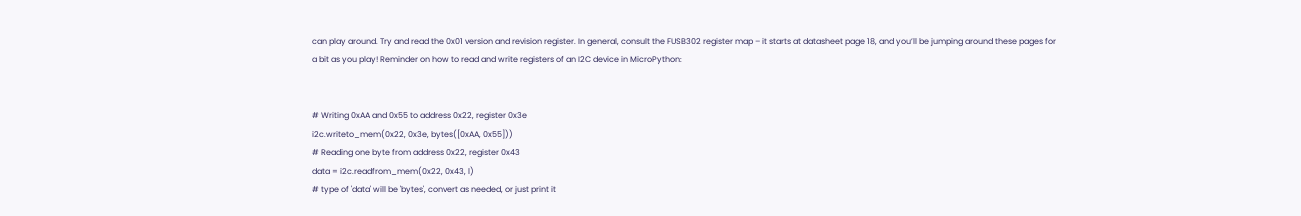can play around. Try and read the 0x01 version and revision register. In general, consult the FUSB302 register map – it starts at datasheet page 18, and you’ll be jumping around these pages for a bit as you play! Reminder on how to read and write registers of an I2C device in MicroPython:


# Writing 0xAA and 0x55 to address 0x22, register 0x3e
i2c.writeto_mem(0x22, 0x3e, bytes([0xAA, 0x55]))
# Reading one byte from address 0x22, register 0x43
data = i2c.readfrom_mem(0x22, 0x43, l)
# type of 'data' will be 'bytes', convert as needed, or just print it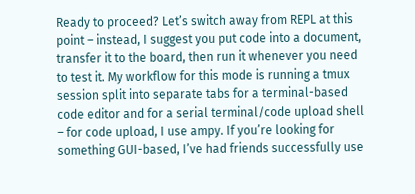Ready to proceed? Let’s switch away from REPL at this point – instead, I suggest you put code into a document, transfer it to the board, then run it whenever you need to test it. My workflow for this mode is running a tmux session split into separate tabs for a terminal-based code editor and for a serial terminal/code upload shell – for code upload, I use ampy. If you’re looking for something GUI-based, I’ve had friends successfully use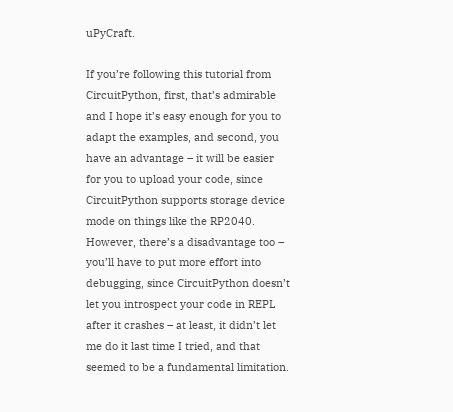uPyCraft.

If you’re following this tutorial from CircuitPython, first, that’s admirable and I hope it’s easy enough for you to adapt the examples, and second, you have an advantage – it will be easier for you to upload your code, since CircuitPython supports storage device mode on things like the RP2040. However, there’s a disadvantage too – you’ll have to put more effort into debugging, since CircuitPython doesn’t let you introspect your code in REPL after it crashes – at least, it didn’t let me do it last time I tried, and that seemed to be a fundamental limitation.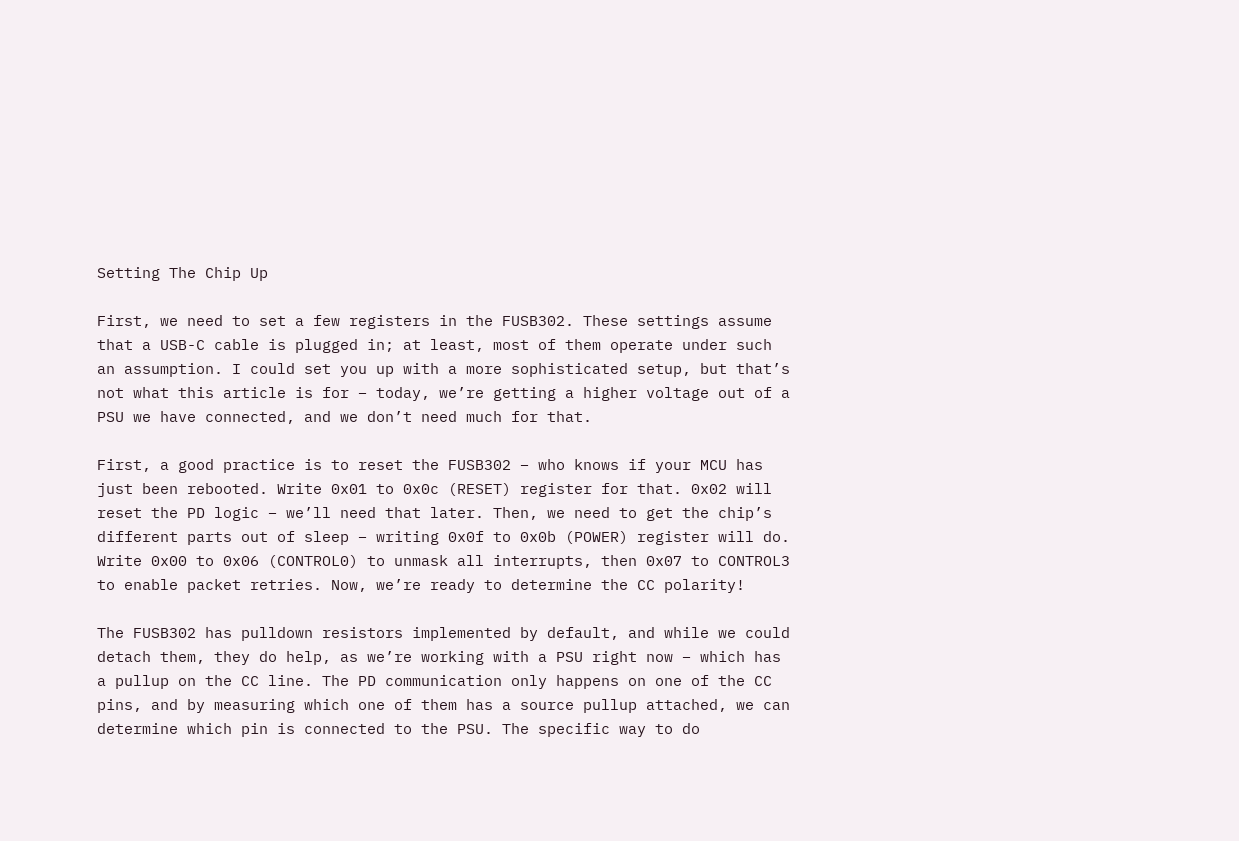Setting The Chip Up

First, we need to set a few registers in the FUSB302. These settings assume that a USB-C cable is plugged in; at least, most of them operate under such an assumption. I could set you up with a more sophisticated setup, but that’s not what this article is for – today, we’re getting a higher voltage out of a PSU we have connected, and we don’t need much for that.

First, a good practice is to reset the FUSB302 – who knows if your MCU has just been rebooted. Write 0x01 to 0x0c (RESET) register for that. 0x02 will reset the PD logic – we’ll need that later. Then, we need to get the chip’s different parts out of sleep – writing 0x0f to 0x0b (POWER) register will do. Write 0x00 to 0x06 (CONTROL0) to unmask all interrupts, then 0x07 to CONTROL3 to enable packet retries. Now, we’re ready to determine the CC polarity!

The FUSB302 has pulldown resistors implemented by default, and while we could detach them, they do help, as we’re working with a PSU right now – which has a pullup on the CC line. The PD communication only happens on one of the CC pins, and by measuring which one of them has a source pullup attached, we can determine which pin is connected to the PSU. The specific way to do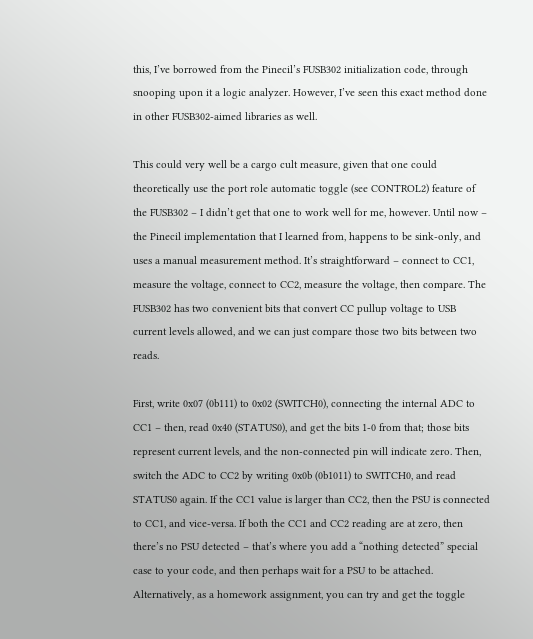this, I’ve borrowed from the Pinecil’s FUSB302 initialization code, through snooping upon it a logic analyzer. However, I’ve seen this exact method done in other FUSB302-aimed libraries as well.

This could very well be a cargo cult measure, given that one could theoretically use the port role automatic toggle (see CONTROL2) feature of the FUSB302 – I didn’t get that one to work well for me, however. Until now – the Pinecil implementation that I learned from, happens to be sink-only, and uses a manual measurement method. It’s straightforward – connect to CC1, measure the voltage, connect to CC2, measure the voltage, then compare. The FUSB302 has two convenient bits that convert CC pullup voltage to USB current levels allowed, and we can just compare those two bits between two reads.

First, write 0x07 (0b111) to 0x02 (SWITCH0), connecting the internal ADC to CC1 – then, read 0x40 (STATUS0), and get the bits 1-0 from that; those bits represent current levels, and the non-connected pin will indicate zero. Then, switch the ADC to CC2 by writing 0x0b (0b1011) to SWITCH0, and read STATUS0 again. If the CC1 value is larger than CC2, then the PSU is connected to CC1, and vice-versa. If both the CC1 and CC2 reading are at zero, then there’s no PSU detected – that’s where you add a “nothing detected” special case to your code, and then perhaps wait for a PSU to be attached. Alternatively, as a homework assignment, you can try and get the toggle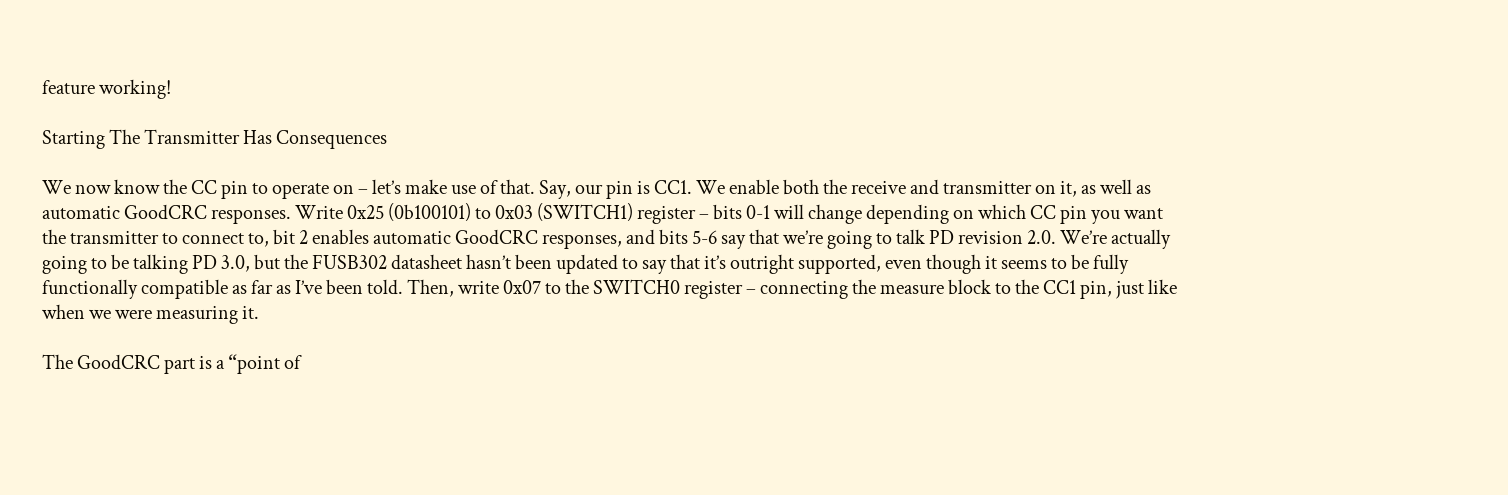feature working!

Starting The Transmitter Has Consequences

We now know the CC pin to operate on – let’s make use of that. Say, our pin is CC1. We enable both the receive and transmitter on it, as well as automatic GoodCRC responses. Write 0x25 (0b100101) to 0x03 (SWITCH1) register – bits 0-1 will change depending on which CC pin you want the transmitter to connect to, bit 2 enables automatic GoodCRC responses, and bits 5-6 say that we’re going to talk PD revision 2.0. We’re actually going to be talking PD 3.0, but the FUSB302 datasheet hasn’t been updated to say that it’s outright supported, even though it seems to be fully functionally compatible as far as I’ve been told. Then, write 0x07 to the SWITCH0 register – connecting the measure block to the CC1 pin, just like when we were measuring it.

The GoodCRC part is a “point of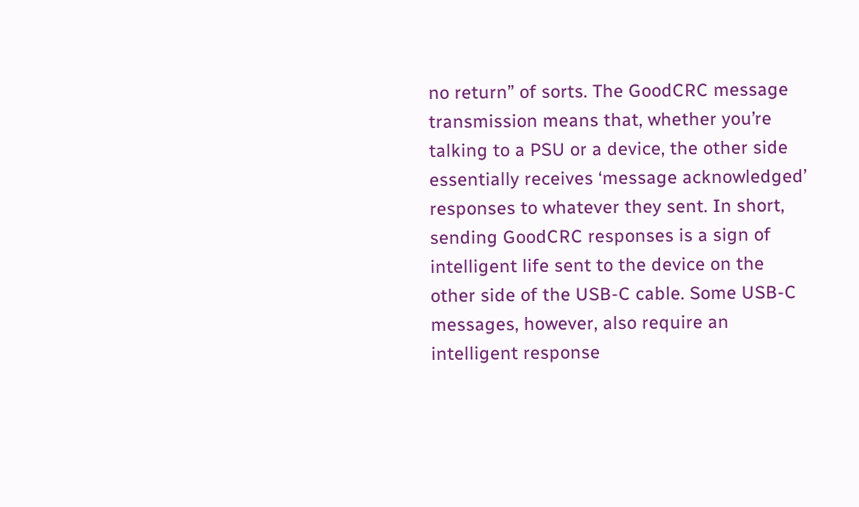no return” of sorts. The GoodCRC message transmission means that, whether you’re talking to a PSU or a device, the other side essentially receives ‘message acknowledged’ responses to whatever they sent. In short, sending GoodCRC responses is a sign of intelligent life sent to the device on the other side of the USB-C cable. Some USB-C messages, however, also require an intelligent response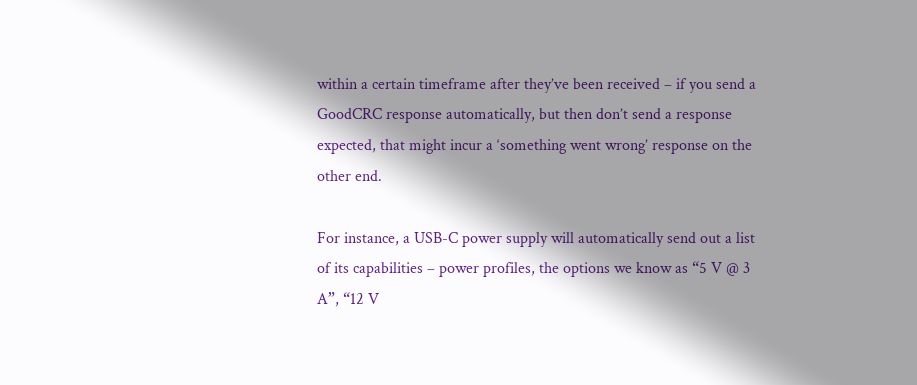within a certain timeframe after they’ve been received – if you send a GoodCRC response automatically, but then don’t send a response expected, that might incur a ‘something went wrong’ response on the other end.

For instance, a USB-C power supply will automatically send out a list of its capabilities – power profiles, the options we know as “5 V @ 3 A”, “12 V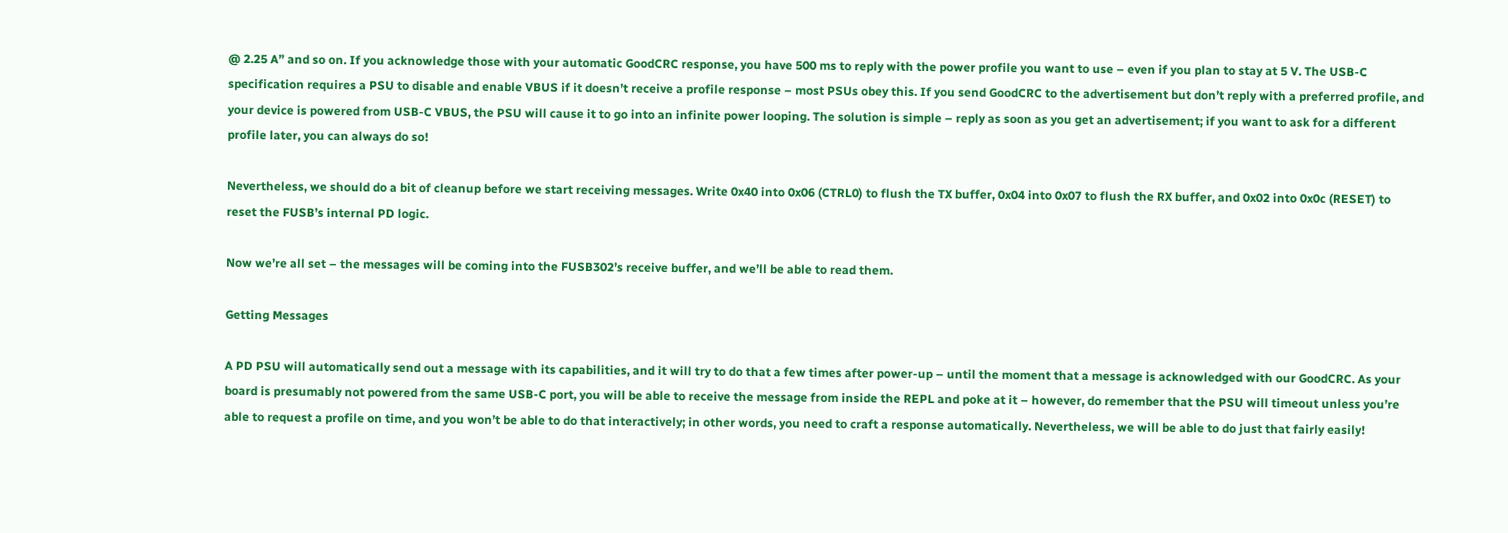@ 2.25 A” and so on. If you acknowledge those with your automatic GoodCRC response, you have 500 ms to reply with the power profile you want to use – even if you plan to stay at 5 V. The USB-C specification requires a PSU to disable and enable VBUS if it doesn’t receive a profile response – most PSUs obey this. If you send GoodCRC to the advertisement but don’t reply with a preferred profile, and your device is powered from USB-C VBUS, the PSU will cause it to go into an infinite power looping. The solution is simple – reply as soon as you get an advertisement; if you want to ask for a different profile later, you can always do so!

Nevertheless, we should do a bit of cleanup before we start receiving messages. Write 0x40 into 0x06 (CTRL0) to flush the TX buffer, 0x04 into 0x07 to flush the RX buffer, and 0x02 into 0x0c (RESET) to reset the FUSB’s internal PD logic.

Now we’re all set – the messages will be coming into the FUSB302’s receive buffer, and we’ll be able to read them.

Getting Messages

A PD PSU will automatically send out a message with its capabilities, and it will try to do that a few times after power-up – until the moment that a message is acknowledged with our GoodCRC. As your board is presumably not powered from the same USB-C port, you will be able to receive the message from inside the REPL and poke at it – however, do remember that the PSU will timeout unless you’re able to request a profile on time, and you won’t be able to do that interactively; in other words, you need to craft a response automatically. Nevertheless, we will be able to do just that fairly easily!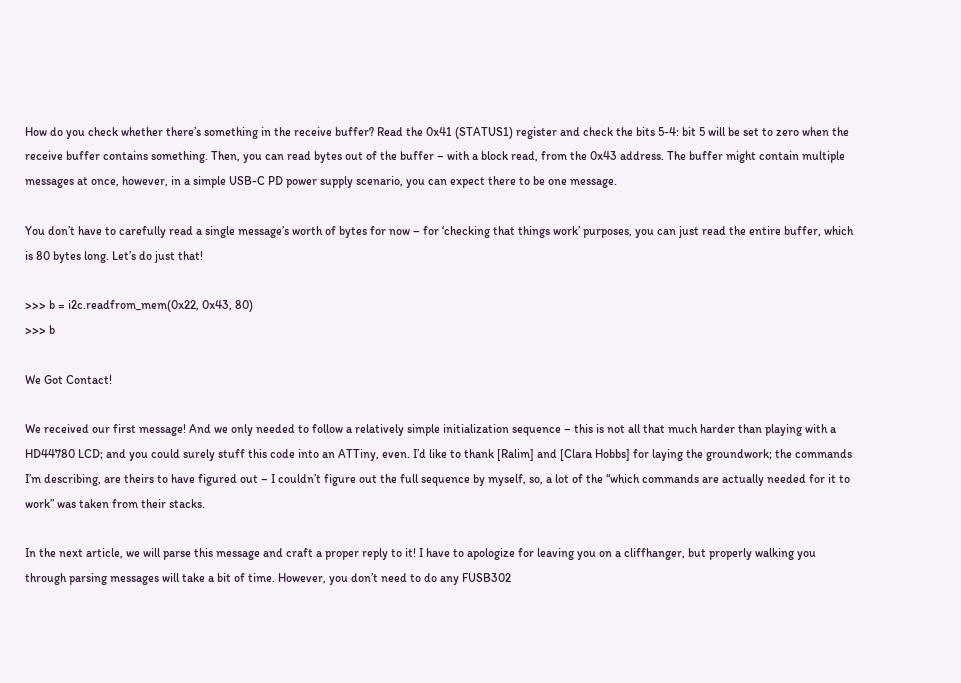How do you check whether there’s something in the receive buffer? Read the 0x41 (STATUS1) register and check the bits 5-4: bit 5 will be set to zero when the receive buffer contains something. Then, you can read bytes out of the buffer – with a block read, from the 0x43 address. The buffer might contain multiple messages at once, however, in a simple USB-C PD power supply scenario, you can expect there to be one message.

You don’t have to carefully read a single message’s worth of bytes for now – for ‘checking that things work’ purposes, you can just read the entire buffer, which is 80 bytes long. Let’s do just that!

>>> b = i2c.readfrom_mem(0x22, 0x43, 80)
>>> b

We Got Contact!

We received our first message! And we only needed to follow a relatively simple initialization sequence – this is not all that much harder than playing with a HD44780 LCD; and you could surely stuff this code into an ATTiny, even. I’d like to thank [Ralim] and [Clara Hobbs] for laying the groundwork; the commands I’m describing, are theirs to have figured out – I couldn’t figure out the full sequence by myself, so, a lot of the “which commands are actually needed for it to work” was taken from their stacks.

In the next article, we will parse this message and craft a proper reply to it! I have to apologize for leaving you on a cliffhanger, but properly walking you through parsing messages will take a bit of time. However, you don’t need to do any FUSB302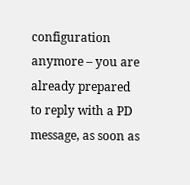configuration anymore – you are already prepared to reply with a PD message, as soon as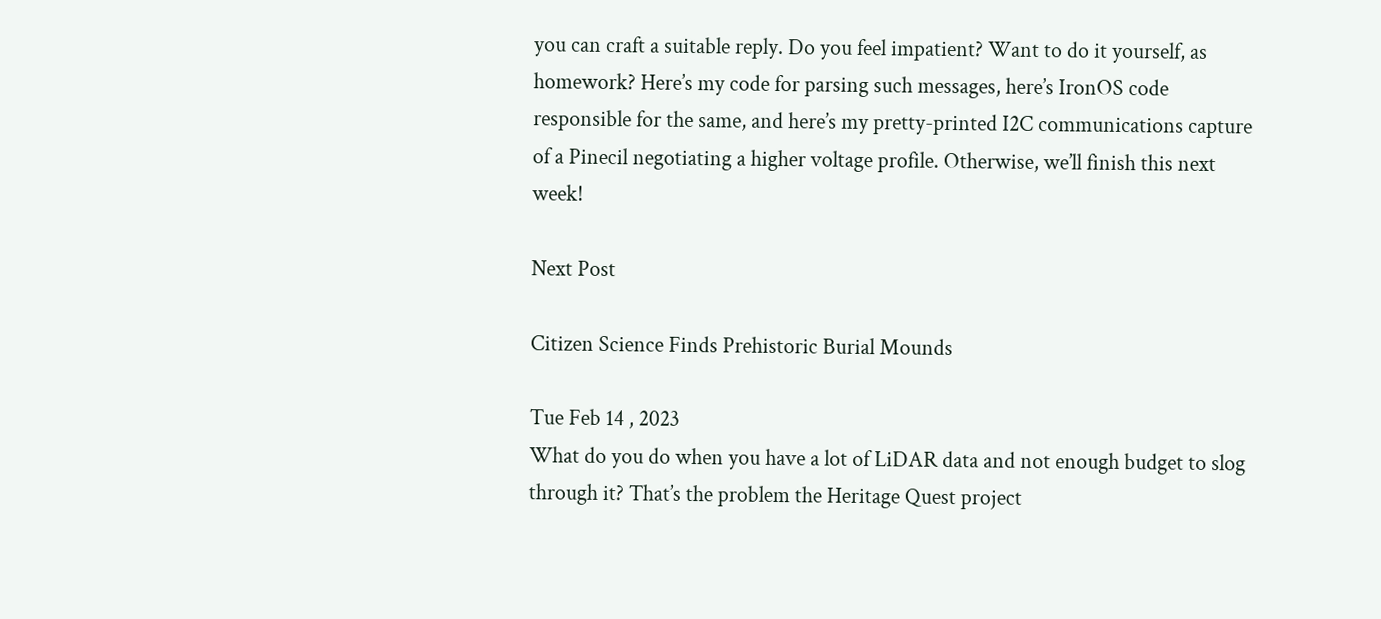you can craft a suitable reply. Do you feel impatient? Want to do it yourself, as homework? Here’s my code for parsing such messages, here’s IronOS code responsible for the same, and here’s my pretty-printed I2C communications capture of a Pinecil negotiating a higher voltage profile. Otherwise, we’ll finish this next week!

Next Post

Citizen Science Finds Prehistoric Burial Mounds

Tue Feb 14 , 2023
What do you do when you have a lot of LiDAR data and not enough budget to slog through it? That’s the problem the Heritage Quest project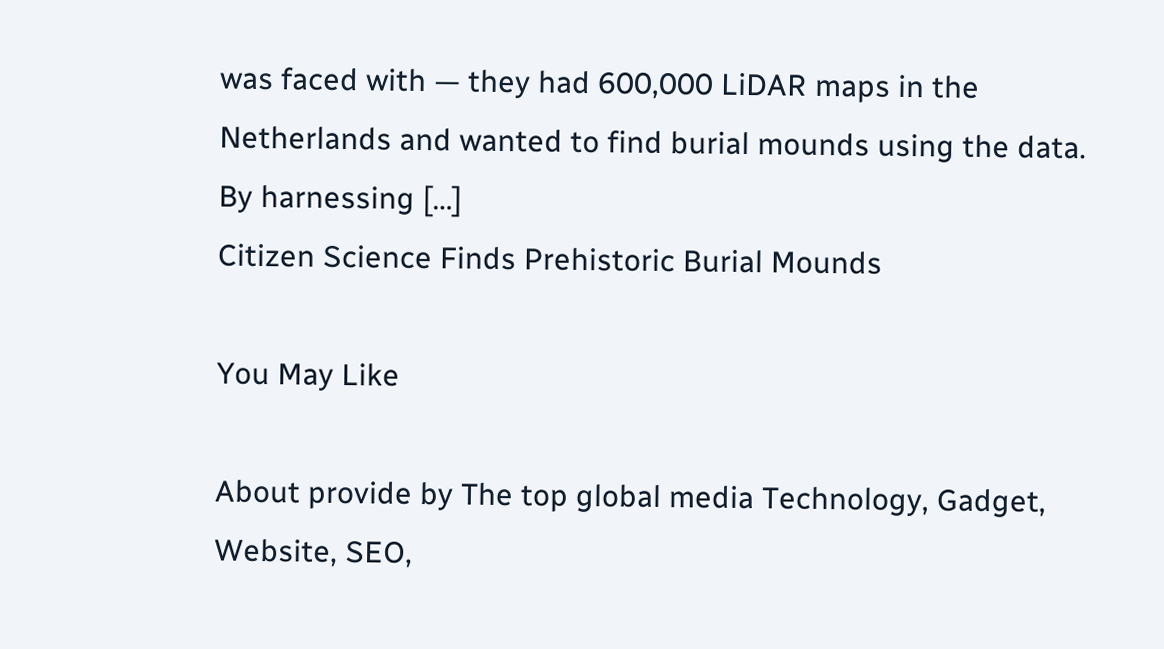was faced with — they had 600,000 LiDAR maps in the Netherlands and wanted to find burial mounds using the data. By harnessing […]
Citizen Science Finds Prehistoric Burial Mounds

You May Like

About provide by The top global media Technology, Gadget, Website, SEO,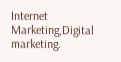Internet Marketing,Digital marketing.